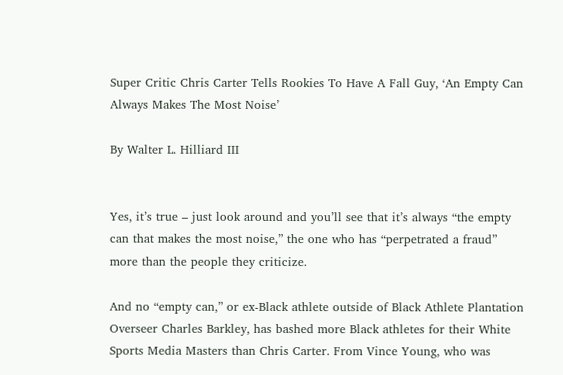Super Critic Chris Carter Tells Rookies To Have A Fall Guy, ‘An Empty Can Always Makes The Most Noise’

By Walter L. Hilliard III


Yes, it’s true – just look around and you’ll see that it’s always “the empty can that makes the most noise,” the one who has “perpetrated a fraud” more than the people they criticize.

And no “empty can,” or ex-Black athlete outside of Black Athlete Plantation Overseer Charles Barkley, has bashed more Black athletes for their White Sports Media Masters than Chris Carter. From Vince Young, who was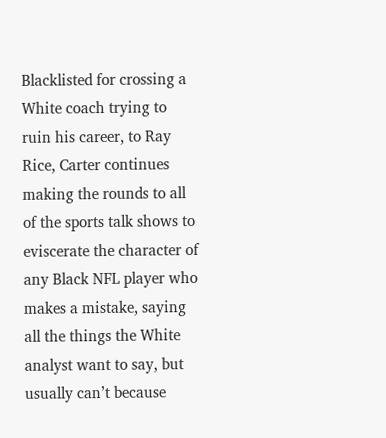Blacklisted for crossing a White coach trying to ruin his career, to Ray Rice, Carter continues making the rounds to all of the sports talk shows to eviscerate the character of any Black NFL player who makes a mistake, saying all the things the White analyst want to say, but usually can’t because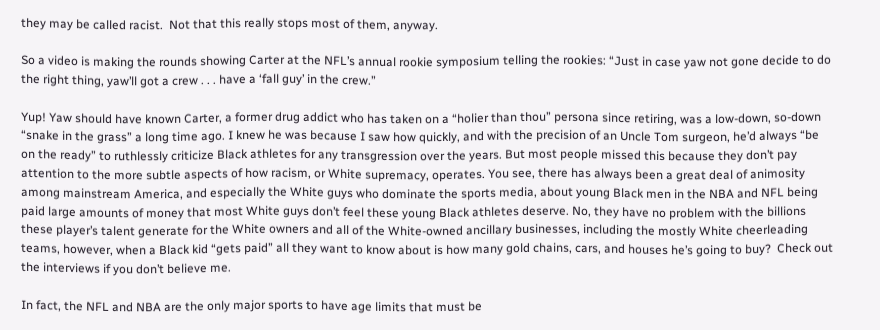they may be called racist.  Not that this really stops most of them, anyway.

So a video is making the rounds showing Carter at the NFL’s annual rookie symposium telling the rookies: “Just in case yaw not gone decide to do the right thing, yaw’ll got a crew . . . have a ‘fall guy’ in the crew.”

Yup! Yaw should have known Carter, a former drug addict who has taken on a “holier than thou” persona since retiring, was a low-down, so-down “snake in the grass” a long time ago. I knew he was because I saw how quickly, and with the precision of an Uncle Tom surgeon, he’d always “be on the ready” to ruthlessly criticize Black athletes for any transgression over the years. But most people missed this because they don’t pay attention to the more subtle aspects of how racism, or White supremacy, operates. You see, there has always been a great deal of animosity among mainstream America, and especially the White guys who dominate the sports media, about young Black men in the NBA and NFL being paid large amounts of money that most White guys don’t feel these young Black athletes deserve. No, they have no problem with the billions these player’s talent generate for the White owners and all of the White-owned ancillary businesses, including the mostly White cheerleading teams, however, when a Black kid “gets paid” all they want to know about is how many gold chains, cars, and houses he’s going to buy?  Check out the interviews if you don’t believe me.

In fact, the NFL and NBA are the only major sports to have age limits that must be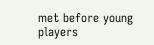met before young players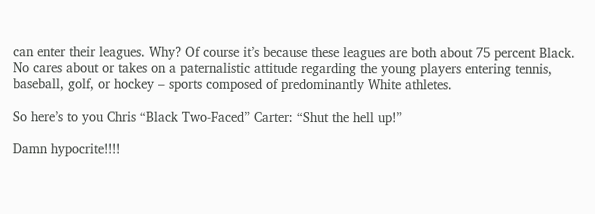can enter their leagues. Why? Of course it’s because these leagues are both about 75 percent Black. No cares about or takes on a paternalistic attitude regarding the young players entering tennis, baseball, golf, or hockey – sports composed of predominantly White athletes.

So here’s to you Chris “Black Two-Faced” Carter: “Shut the hell up!”

Damn hypocrite!!!!